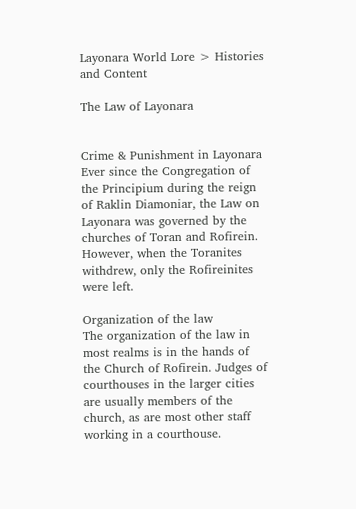Layonara World Lore > Histories and Content

The Law of Layonara


Crime & Punishment in Layonara
Ever since the Congregation of the Principium during the reign of Raklin Diamoniar, the Law on Layonara was governed by the churches of Toran and Rofirein.
However, when the Toranites withdrew, only the Rofireinites were left.

Organization of the law
The organization of the law in most realms is in the hands of the Church of Rofirein. Judges of courthouses in the larger cities are usually members of the church, as are most other staff working in a courthouse.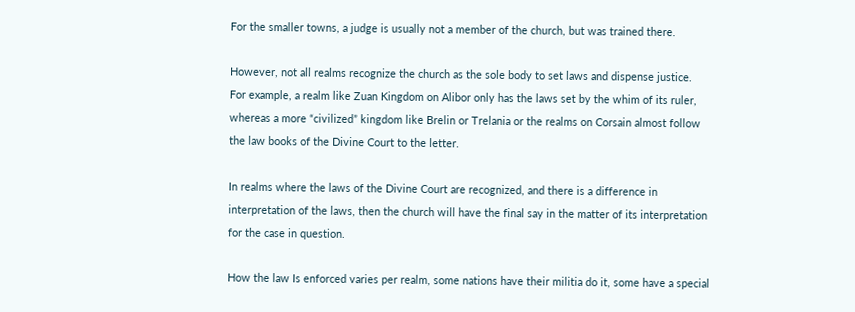For the smaller towns, a judge is usually not a member of the church, but was trained there.

However, not all realms recognize the church as the sole body to set laws and dispense justice.
For example, a realm like Zuan Kingdom on Alibor only has the laws set by the whim of its ruler, whereas a more “civilized” kingdom like Brelin or Trelania or the realms on Corsain almost follow the law books of the Divine Court to the letter.

In realms where the laws of the Divine Court are recognized, and there is a difference in interpretation of the laws, then the church will have the final say in the matter of its interpretation for the case in question.

How the law Is enforced varies per realm, some nations have their militia do it, some have a special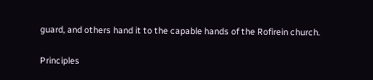guard, and others hand it to the capable hands of the Rofirein church.

Principles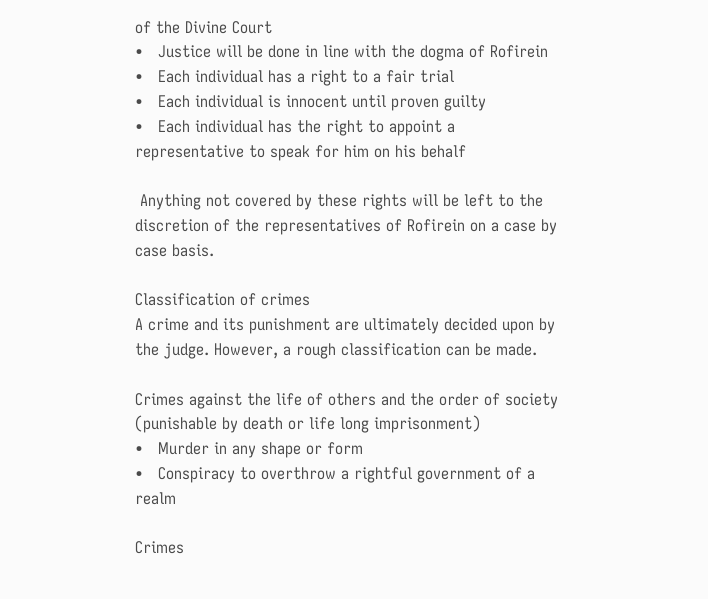of the Divine Court
•   Justice will be done in line with the dogma of Rofirein
•   Each individual has a right to a fair trial
•   Each individual is innocent until proven guilty
•   Each individual has the right to appoint a representative to speak for him on his behalf

 Anything not covered by these rights will be left to the discretion of the representatives of Rofirein on a case by case basis.

Classification of crimes
A crime and its punishment are ultimately decided upon by the judge. However, a rough classification can be made.

Crimes against the life of others and the order of society (punishable by death or life long imprisonment)
•   Murder in any shape or form
•   Conspiracy to overthrow a rightful government of a realm

Crimes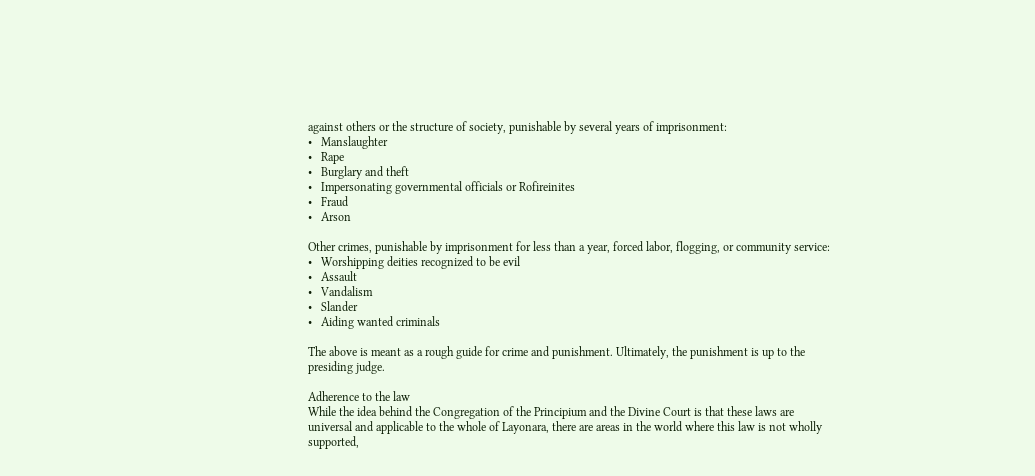against others or the structure of society, punishable by several years of imprisonment:
•   Manslaughter
•   Rape
•   Burglary and theft
•   Impersonating governmental officials or Rofireinites
•   Fraud
•   Arson

Other crimes, punishable by imprisonment for less than a year, forced labor, flogging, or community service:
•   Worshipping deities recognized to be evil
•   Assault
•   Vandalism
•   Slander
•   Aiding wanted criminals

The above is meant as a rough guide for crime and punishment. Ultimately, the punishment is up to the presiding judge.

Adherence to the law
While the idea behind the Congregation of the Principium and the Divine Court is that these laws are universal and applicable to the whole of Layonara, there are areas in the world where this law is not wholly supported,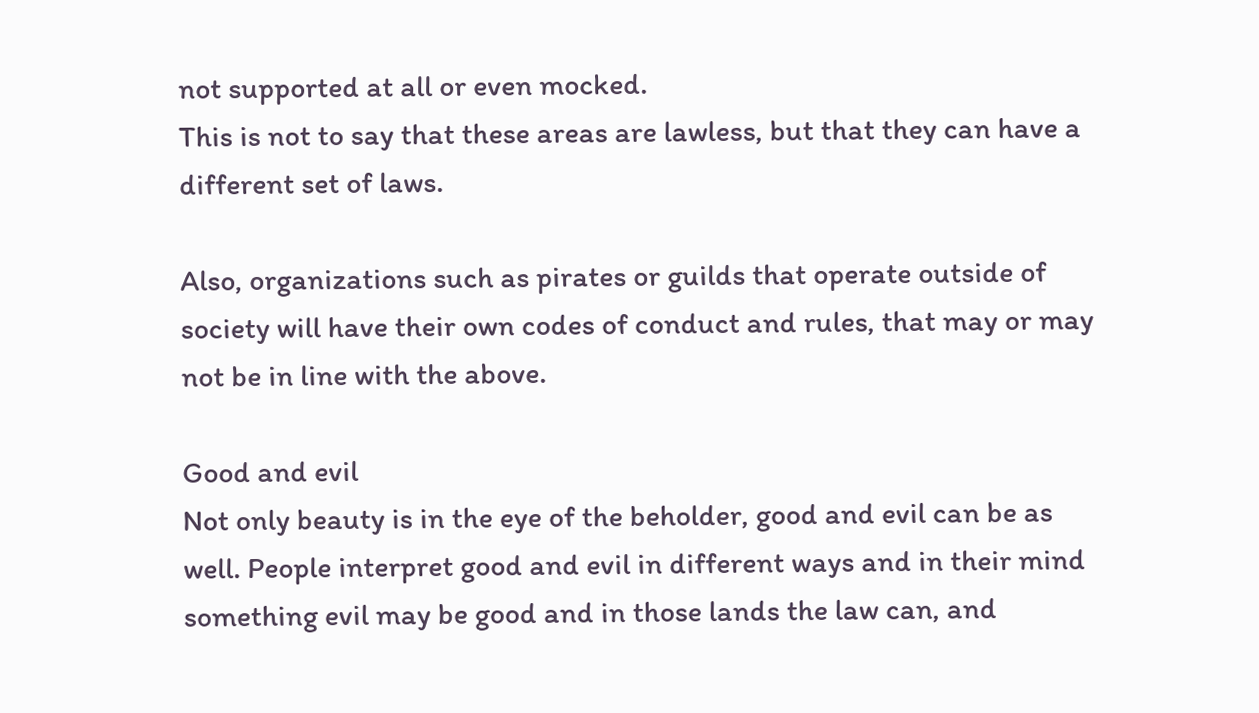not supported at all or even mocked.
This is not to say that these areas are lawless, but that they can have a different set of laws.

Also, organizations such as pirates or guilds that operate outside of society will have their own codes of conduct and rules, that may or may not be in line with the above.

Good and evil
Not only beauty is in the eye of the beholder, good and evil can be as well. People interpret good and evil in different ways and in their mind something evil may be good and in those lands the law can, and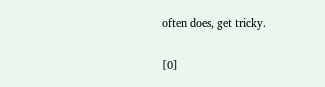often does, get tricky.


[0]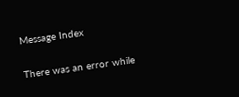Message Index

There was an error while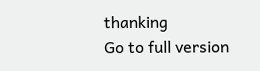thanking
Go to full version